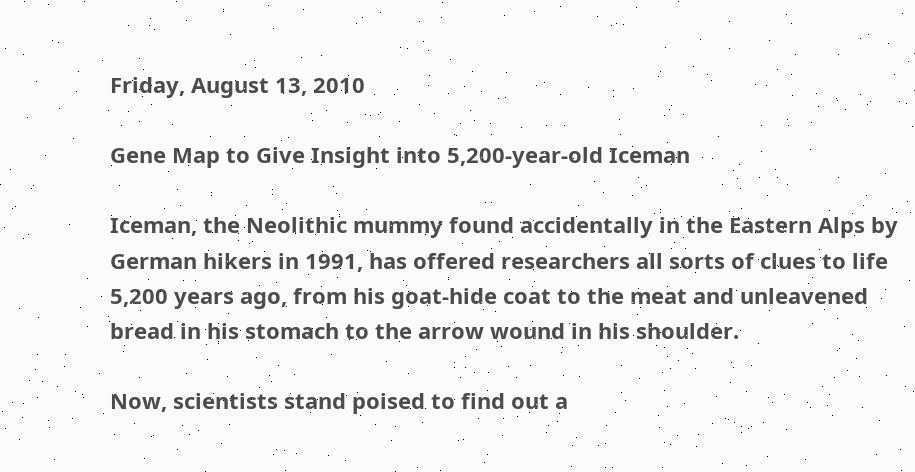Friday, August 13, 2010

Gene Map to Give Insight into 5,200-year-old Iceman

Iceman, the Neolithic mummy found accidentally in the Eastern Alps by German hikers in 1991, has offered researchers all sorts of clues to life 5,200 years ago, from his goat-hide coat to the meat and unleavened bread in his stomach to the arrow wound in his shoulder.

Now, scientists stand poised to find out a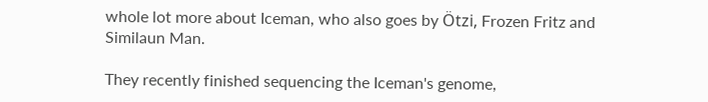whole lot more about Iceman, who also goes by Ötzi, Frozen Fritz and Similaun Man.

They recently finished sequencing the Iceman's genome,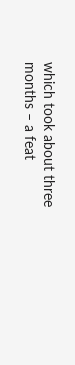which took about three months – a feat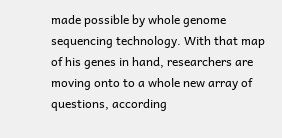made possible by whole genome sequencing technology. With that map of his genes in hand, researchers are moving onto to a whole new array of questions, according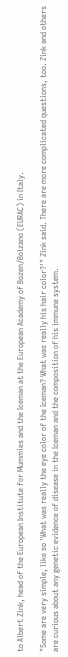to Albert Zink, head of the European Institute for Mummies and the Iceman at the European Academy of Bozen/Bolzano (EURAC) in Italy.

"Some are very simple, like so 'What was really the eye color of the Iceman? What was really his hair color?'" Zink said. There are more complicated questions, too. Zink and others are curious about any genetic evidence of disease in the Iceman and the composition of his immune system.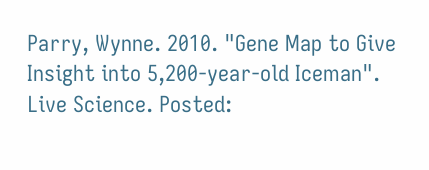Parry, Wynne. 2010. "Gene Map to Give Insight into 5,200-year-old Iceman". Live Science. Posted: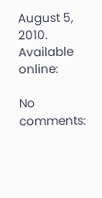August 5, 2010. Available online:

No comments: